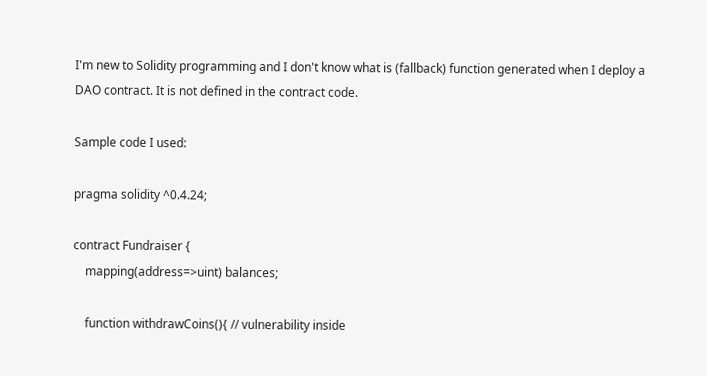I'm new to Solidity programming and I don't know what is (fallback) function generated when I deploy a DAO contract. It is not defined in the contract code.

Sample code I used:

pragma solidity ^0.4.24;

contract Fundraiser {
    mapping(address=>uint) balances;

    function withdrawCoins(){ // vulnerability inside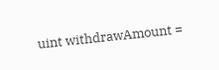uint withdrawAmount =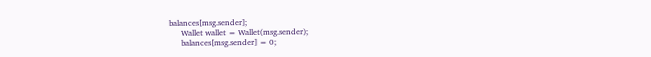balances[msg.sender];
      Wallet wallet = Wallet(msg.sender);
      balances[msg.sender] = 0;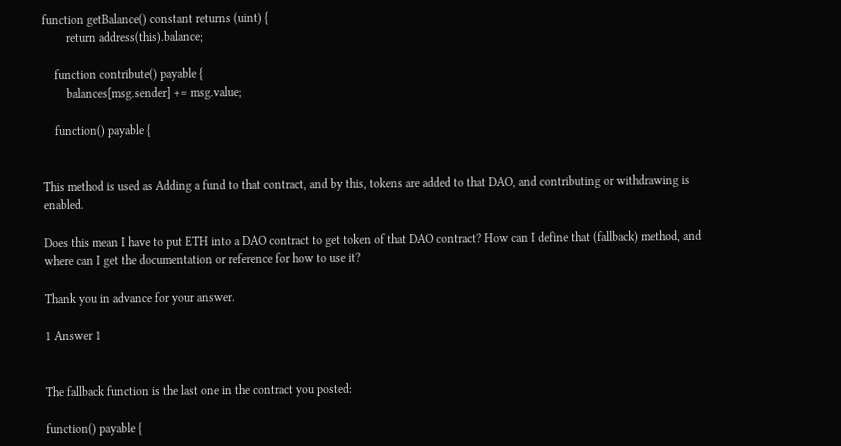function getBalance() constant returns (uint) {
        return address(this).balance;

    function contribute() payable {
        balances[msg.sender] += msg.value;

    function() payable {


This method is used as Adding a fund to that contract, and by this, tokens are added to that DAO, and contributing or withdrawing is enabled.

Does this mean I have to put ETH into a DAO contract to get token of that DAO contract? How can I define that (fallback) method, and where can I get the documentation or reference for how to use it?

Thank you in advance for your answer.

1 Answer 1


The fallback function is the last one in the contract you posted:

function() payable {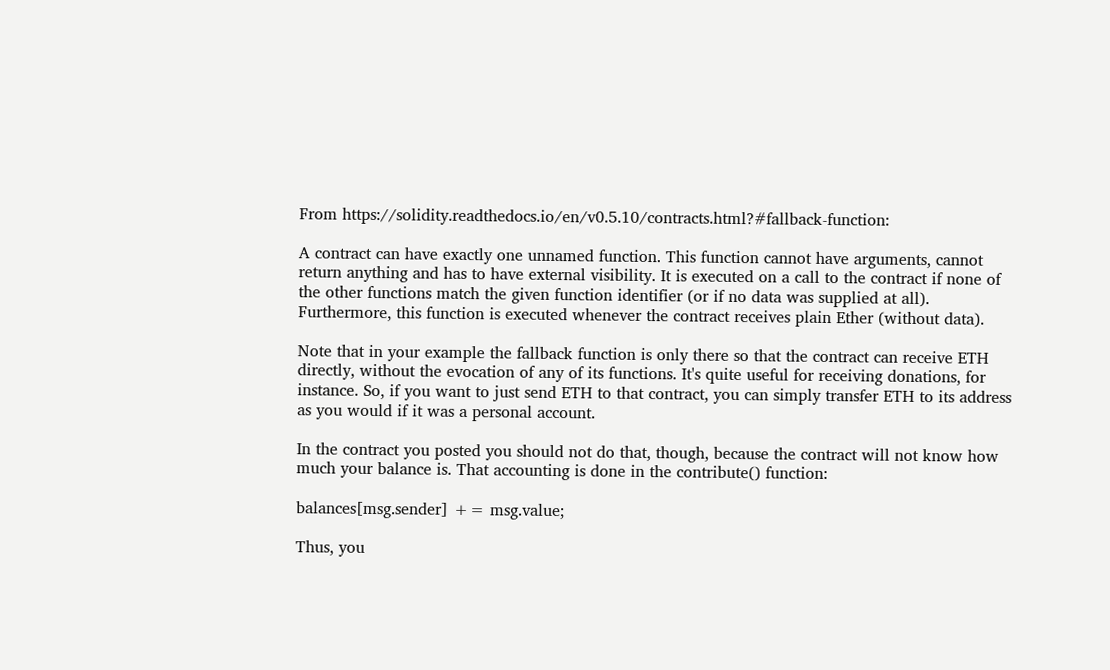From https://solidity.readthedocs.io/en/v0.5.10/contracts.html?#fallback-function:

A contract can have exactly one unnamed function. This function cannot have arguments, cannot return anything and has to have external visibility. It is executed on a call to the contract if none of the other functions match the given function identifier (or if no data was supplied at all). Furthermore, this function is executed whenever the contract receives plain Ether (without data).

Note that in your example the fallback function is only there so that the contract can receive ETH directly, without the evocation of any of its functions. It's quite useful for receiving donations, for instance. So, if you want to just send ETH to that contract, you can simply transfer ETH to its address as you would if it was a personal account.

In the contract you posted you should not do that, though, because the contract will not know how much your balance is. That accounting is done in the contribute() function:

balances[msg.sender] += msg.value;

Thus, you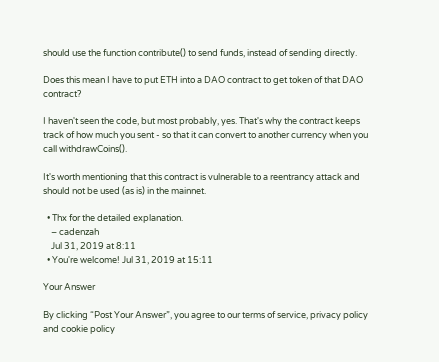should use the function contribute() to send funds, instead of sending directly.

Does this mean I have to put ETH into a DAO contract to get token of that DAO contract?

I haven't seen the code, but most probably, yes. That's why the contract keeps track of how much you sent - so that it can convert to another currency when you call withdrawCoins().

It's worth mentioning that this contract is vulnerable to a reentrancy attack and should not be used (as is) in the mainnet.

  • Thx for the detailed explanation.
    – cadenzah
    Jul 31, 2019 at 8:11
  • You're welcome! Jul 31, 2019 at 15:11

Your Answer

By clicking “Post Your Answer”, you agree to our terms of service, privacy policy and cookie policy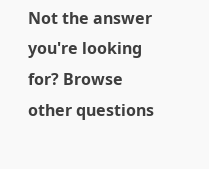Not the answer you're looking for? Browse other questions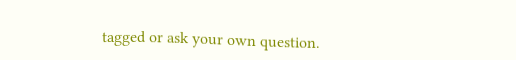tagged or ask your own question.